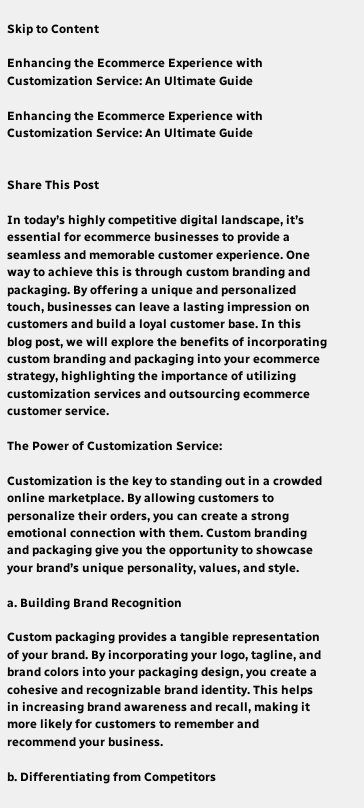Skip to Content

Enhancing the Ecommerce Experience with Customization Service: An Ultimate Guide

Enhancing the Ecommerce Experience with Customization Service: An Ultimate Guide


Share This Post

In today’s highly competitive digital landscape, it’s essential for ecommerce businesses to provide a seamless and memorable customer experience. One way to achieve this is through custom branding and packaging. By offering a unique and personalized touch, businesses can leave a lasting impression on customers and build a loyal customer base. In this blog post, we will explore the benefits of incorporating custom branding and packaging into your ecommerce strategy, highlighting the importance of utilizing customization services and outsourcing ecommerce customer service.

The Power of Customization Service:

Customization is the key to standing out in a crowded online marketplace. By allowing customers to personalize their orders, you can create a strong emotional connection with them. Custom branding and packaging give you the opportunity to showcase your brand’s unique personality, values, and style.

a. Building Brand Recognition

Custom packaging provides a tangible representation of your brand. By incorporating your logo, tagline, and brand colors into your packaging design, you create a cohesive and recognizable brand identity. This helps in increasing brand awareness and recall, making it more likely for customers to remember and recommend your business.

b. Differentiating from Competitors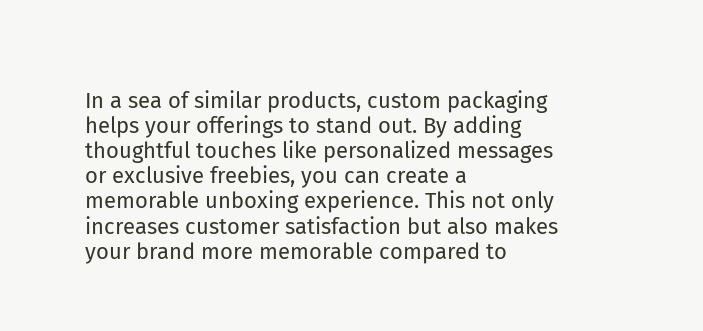In a sea of similar products, custom packaging helps your offerings to stand out. By adding thoughtful touches like personalized messages or exclusive freebies, you can create a memorable unboxing experience. This not only increases customer satisfaction but also makes your brand more memorable compared to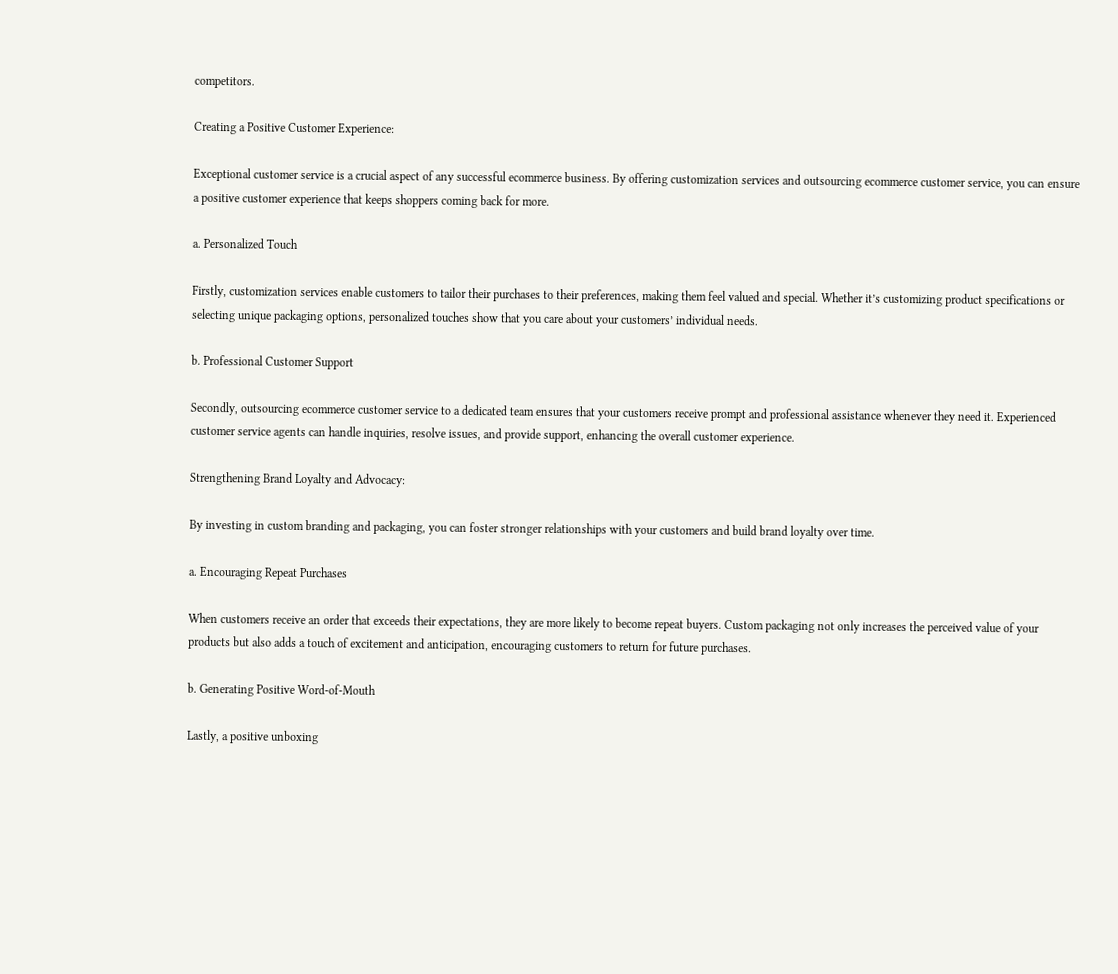competitors.

Creating a Positive Customer Experience:

Exceptional customer service is a crucial aspect of any successful ecommerce business. By offering customization services and outsourcing ecommerce customer service, you can ensure a positive customer experience that keeps shoppers coming back for more.

a. Personalized Touch

Firstly, customization services enable customers to tailor their purchases to their preferences, making them feel valued and special. Whether it’s customizing product specifications or selecting unique packaging options, personalized touches show that you care about your customers’ individual needs.

b. Professional Customer Support

Secondly, outsourcing ecommerce customer service to a dedicated team ensures that your customers receive prompt and professional assistance whenever they need it. Experienced customer service agents can handle inquiries, resolve issues, and provide support, enhancing the overall customer experience.

Strengthening Brand Loyalty and Advocacy:

By investing in custom branding and packaging, you can foster stronger relationships with your customers and build brand loyalty over time.

a. Encouraging Repeat Purchases

When customers receive an order that exceeds their expectations, they are more likely to become repeat buyers. Custom packaging not only increases the perceived value of your products but also adds a touch of excitement and anticipation, encouraging customers to return for future purchases.

b. Generating Positive Word-of-Mouth

Lastly, a positive unboxing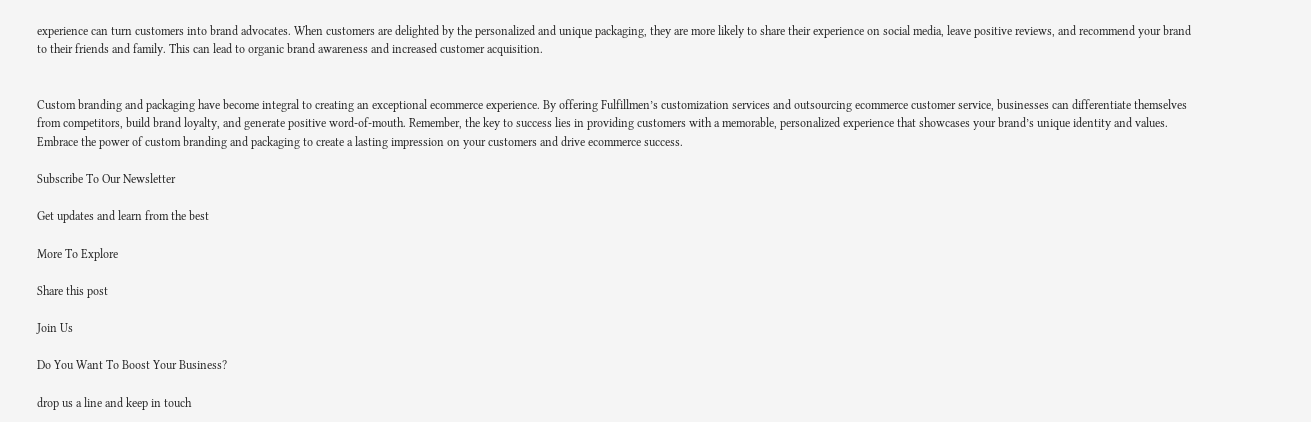experience can turn customers into brand advocates. When customers are delighted by the personalized and unique packaging, they are more likely to share their experience on social media, leave positive reviews, and recommend your brand to their friends and family. This can lead to organic brand awareness and increased customer acquisition.


Custom branding and packaging have become integral to creating an exceptional ecommerce experience. By offering Fulfillmen’s customization services and outsourcing ecommerce customer service, businesses can differentiate themselves from competitors, build brand loyalty, and generate positive word-of-mouth. Remember, the key to success lies in providing customers with a memorable, personalized experience that showcases your brand’s unique identity and values. Embrace the power of custom branding and packaging to create a lasting impression on your customers and drive ecommerce success.

Subscribe To Our Newsletter

Get updates and learn from the best

More To Explore

Share this post

Join Us

Do You Want To Boost Your Business?

drop us a line and keep in touch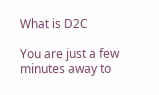What is D2C

You are just a few minutes away to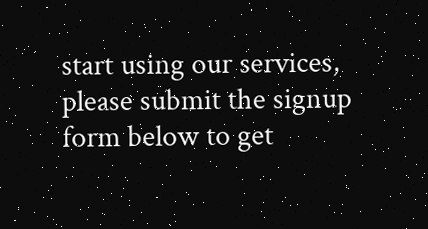start using our services, please submit the signup form below to get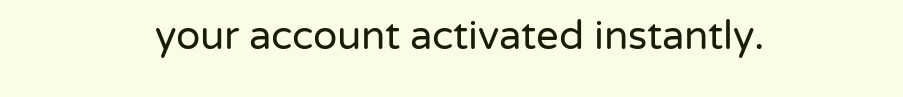your account activated instantly.